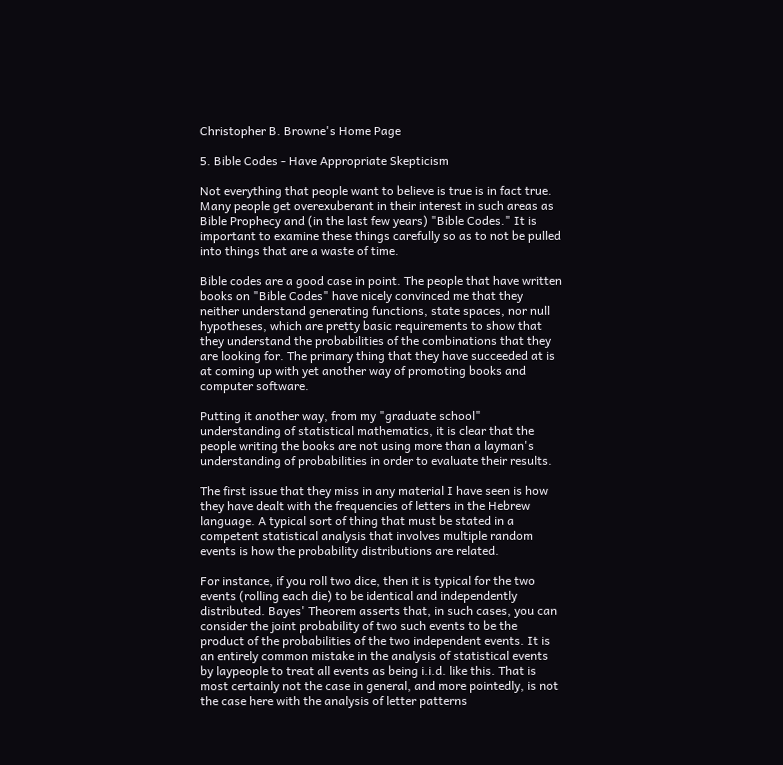Christopher B. Browne's Home Page

5. Bible Codes - Have Appropriate Skepticism

Not everything that people want to believe is true is in fact true. Many people get overexuberant in their interest in such areas as Bible Prophecy and (in the last few years) "Bible Codes." It is important to examine these things carefully so as to not be pulled into things that are a waste of time.

Bible codes are a good case in point. The people that have written books on "Bible Codes" have nicely convinced me that they neither understand generating functions, state spaces, nor null hypotheses, which are pretty basic requirements to show that they understand the probabilities of the combinations that they are looking for. The primary thing that they have succeeded at is at coming up with yet another way of promoting books and computer software.

Putting it another way, from my "graduate school" understanding of statistical mathematics, it is clear that the people writing the books are not using more than a layman's understanding of probabilities in order to evaluate their results.

The first issue that they miss in any material I have seen is how they have dealt with the frequencies of letters in the Hebrew language. A typical sort of thing that must be stated in a competent statistical analysis that involves multiple random events is how the probability distributions are related.

For instance, if you roll two dice, then it is typical for the two events (rolling each die) to be identical and independently distributed. Bayes' Theorem asserts that, in such cases, you can consider the joint probability of two such events to be the product of the probabilities of the two independent events. It is an entirely common mistake in the analysis of statistical events by laypeople to treat all events as being i.i.d. like this. That is most certainly not the case in general, and more pointedly, is not the case here with the analysis of letter patterns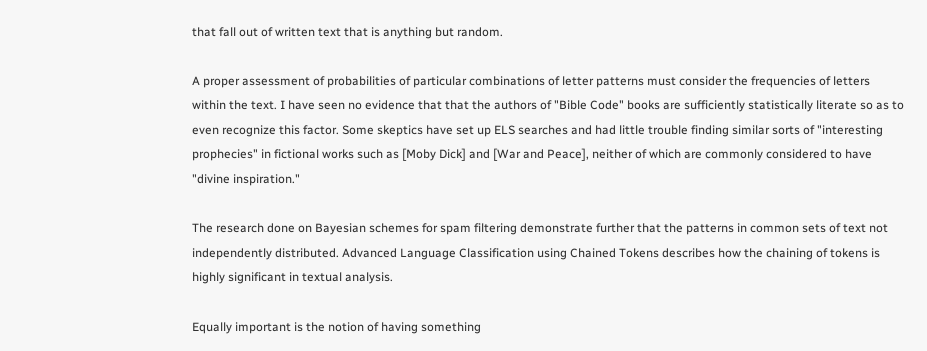that fall out of written text that is anything but random.

A proper assessment of probabilities of particular combinations of letter patterns must consider the frequencies of letters within the text. I have seen no evidence that that the authors of "Bible Code" books are sufficiently statistically literate so as to even recognize this factor. Some skeptics have set up ELS searches and had little trouble finding similar sorts of "interesting prophecies" in fictional works such as [Moby Dick] and [War and Peace], neither of which are commonly considered to have "divine inspiration."

The research done on Bayesian schemes for spam filtering demonstrate further that the patterns in common sets of text not independently distributed. Advanced Language Classification using Chained Tokens describes how the chaining of tokens is highly significant in textual analysis.

Equally important is the notion of having something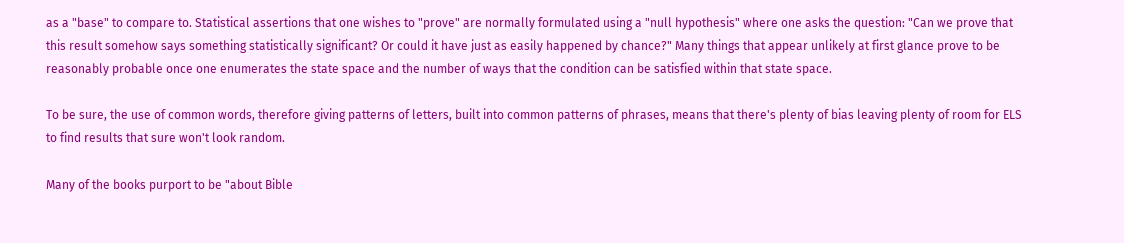as a "base" to compare to. Statistical assertions that one wishes to "prove" are normally formulated using a "null hypothesis" where one asks the question: "Can we prove that this result somehow says something statistically significant? Or could it have just as easily happened by chance?" Many things that appear unlikely at first glance prove to be reasonably probable once one enumerates the state space and the number of ways that the condition can be satisfied within that state space.

To be sure, the use of common words, therefore giving patterns of letters, built into common patterns of phrases, means that there's plenty of bias leaving plenty of room for ELS to find results that sure won't look random.

Many of the books purport to be "about Bible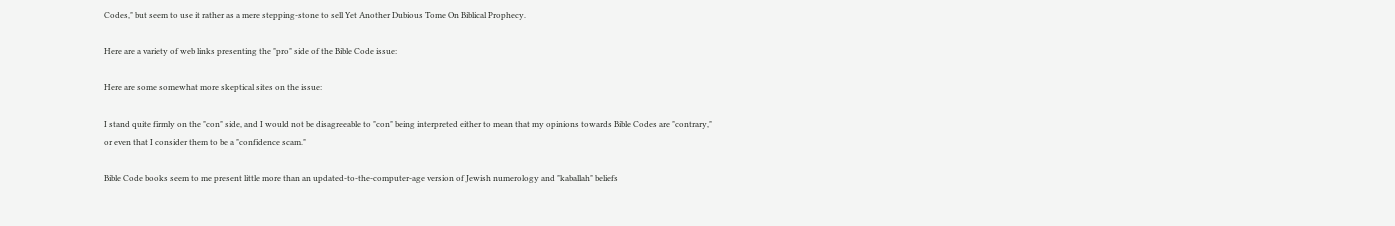Codes," but seem to use it rather as a mere stepping-stone to sell Yet Another Dubious Tome On Biblical Prophecy.

Here are a variety of web links presenting the "pro" side of the Bible Code issue:

Here are some somewhat more skeptical sites on the issue:

I stand quite firmly on the "con" side, and I would not be disagreeable to "con" being interpreted either to mean that my opinions towards Bible Codes are "contrary," or even that I consider them to be a "confidence scam."

Bible Code books seem to me present little more than an updated-to-the-computer-age version of Jewish numerology and "kaballah" beliefs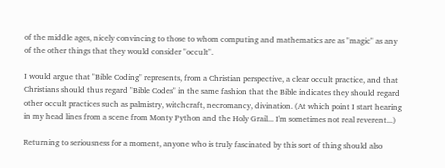of the middle ages, nicely convincing to those to whom computing and mathematics are as "magic" as any of the other things that they would consider "occult".

I would argue that "Bible Coding" represents, from a Christian perspective, a clear occult practice, and that Christians should thus regard "Bible Codes" in the same fashion that the Bible indicates they should regard other occult practices such as palmistry, witchcraft, necromancy, divination. (At which point I start hearing in my head lines from a scene from Monty Python and the Holy Grail... I'm sometimes not real reverent...)

Returning to seriousness for a moment, anyone who is truly fascinated by this sort of thing should also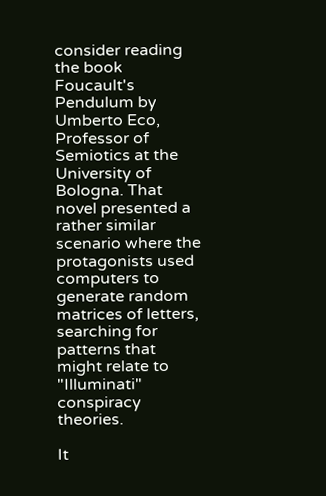consider reading the book Foucault's Pendulum by Umberto Eco, Professor of Semiotics at the University of Bologna. That novel presented a rather similar scenario where the protagonists used computers to generate random matrices of letters, searching for patterns that might relate to "Illuminati" conspiracy theories.

It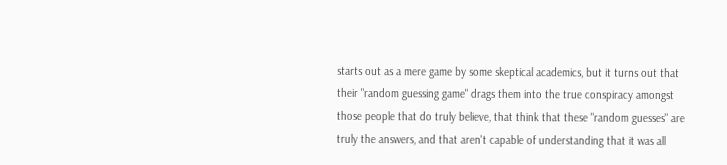starts out as a mere game by some skeptical academics, but it turns out that their "random guessing game" drags them into the true conspiracy amongst those people that do truly believe, that think that these "random guesses" are truly the answers, and that aren't capable of understanding that it was all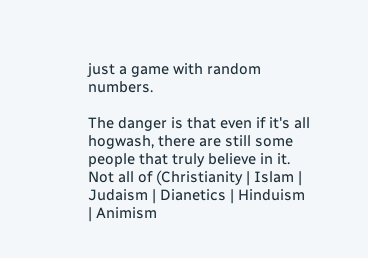just a game with random numbers.

The danger is that even if it's all hogwash, there are still some people that truly believe in it. Not all of (Christianity | Islam | Judaism | Dianetics | Hinduism | Animism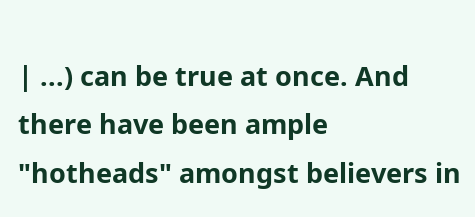| ...) can be true at once. And there have been ample "hotheads" amongst believers in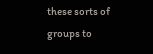these sorts of groups to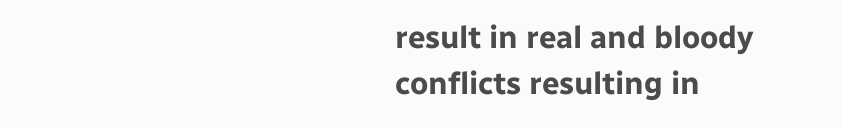result in real and bloody conflicts resulting in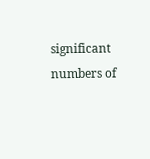significant numbers of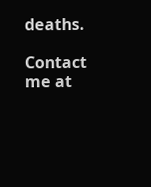deaths.

Contact me at